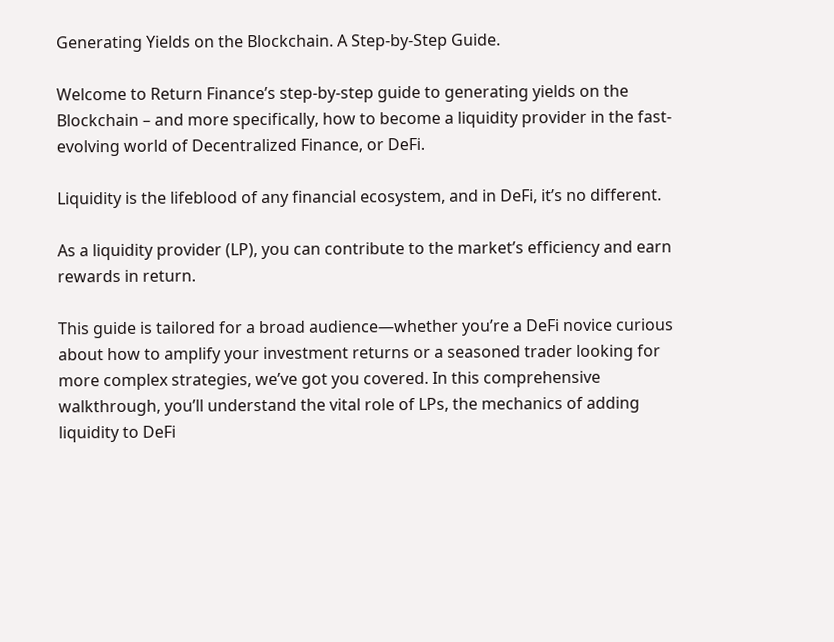Generating Yields on the Blockchain. A Step-by-Step Guide.

Welcome to Return Finance’s step-by-step guide to generating yields on the Blockchain – and more specifically, how to become a liquidity provider in the fast-evolving world of Decentralized Finance, or DeFi.

Liquidity is the lifeblood of any financial ecosystem, and in DeFi, it’s no different.

As a liquidity provider (LP), you can contribute to the market’s efficiency and earn rewards in return.

This guide is tailored for a broad audience—whether you’re a DeFi novice curious about how to amplify your investment returns or a seasoned trader looking for more complex strategies, we’ve got you covered. In this comprehensive walkthrough, you’ll understand the vital role of LPs, the mechanics of adding liquidity to DeFi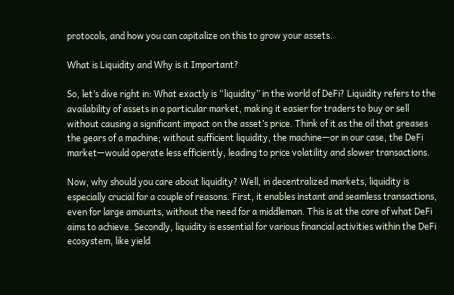protocols, and how you can capitalize on this to grow your assets.

What is Liquidity and Why is it Important?

So, let’s dive right in: What exactly is “liquidity” in the world of DeFi? Liquidity refers to the availability of assets in a particular market, making it easier for traders to buy or sell without causing a significant impact on the asset’s price. Think of it as the oil that greases the gears of a machine; without sufficient liquidity, the machine—or in our case, the DeFi market—would operate less efficiently, leading to price volatility and slower transactions.

Now, why should you care about liquidity? Well, in decentralized markets, liquidity is especially crucial for a couple of reasons. First, it enables instant and seamless transactions, even for large amounts, without the need for a middleman. This is at the core of what DeFi aims to achieve. Secondly, liquidity is essential for various financial activities within the DeFi ecosystem, like yield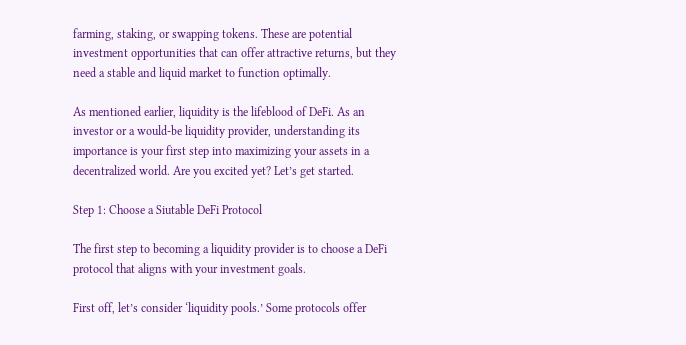farming, staking, or swapping tokens. These are potential investment opportunities that can offer attractive returns, but they need a stable and liquid market to function optimally.

As mentioned earlier, liquidity is the lifeblood of DeFi. As an investor or a would-be liquidity provider, understanding its importance is your first step into maximizing your assets in a decentralized world. Are you excited yet? Let’s get started.

Step 1: Choose a Siutable DeFi Protocol

The first step to becoming a liquidity provider is to choose a DeFi protocol that aligns with your investment goals.

First off, let’s consider ‘liquidity pools.’ Some protocols offer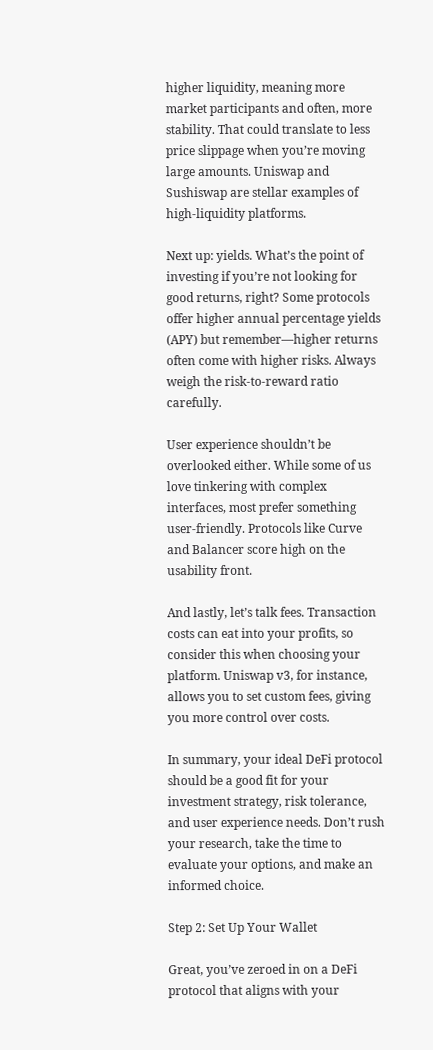higher liquidity, meaning more market participants and often, more stability. That could translate to less price slippage when you’re moving large amounts. Uniswap and Sushiswap are stellar examples of high-liquidity platforms.

Next up: yields. What’s the point of investing if you’re not looking for good returns, right? Some protocols offer higher annual percentage yields (APY) but remember—higher returns often come with higher risks. Always weigh the risk-to-reward ratio carefully.

User experience shouldn’t be overlooked either. While some of us love tinkering with complex interfaces, most prefer something user-friendly. Protocols like Curve and Balancer score high on the usability front.

And lastly, let’s talk fees. Transaction costs can eat into your profits, so consider this when choosing your platform. Uniswap v3, for instance, allows you to set custom fees, giving you more control over costs.

In summary, your ideal DeFi protocol should be a good fit for your investment strategy, risk tolerance, and user experience needs. Don’t rush your research, take the time to evaluate your options, and make an informed choice.

Step 2: Set Up Your Wallet

Great, you’ve zeroed in on a DeFi protocol that aligns with your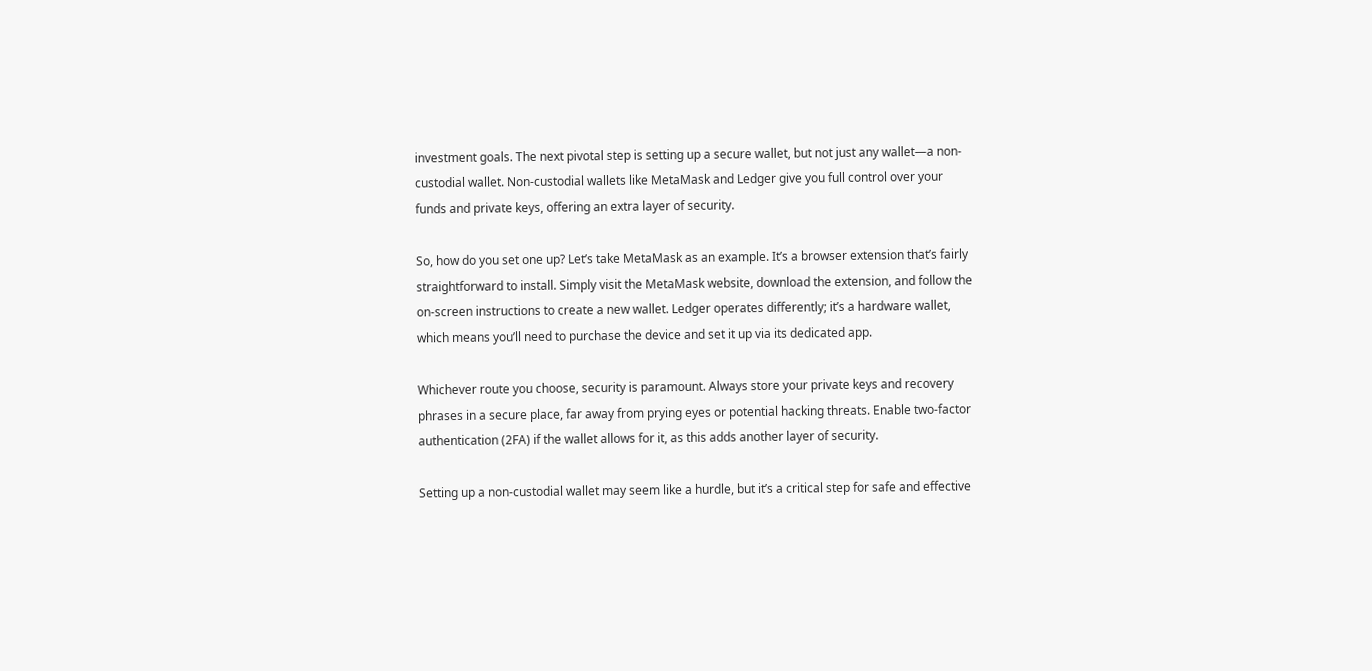investment goals. The next pivotal step is setting up a secure wallet, but not just any wallet—a non-custodial wallet. Non-custodial wallets like MetaMask and Ledger give you full control over your funds and private keys, offering an extra layer of security.

So, how do you set one up? Let’s take MetaMask as an example. It’s a browser extension that’s fairly straightforward to install. Simply visit the MetaMask website, download the extension, and follow the on-screen instructions to create a new wallet. Ledger operates differently; it’s a hardware wallet, which means you’ll need to purchase the device and set it up via its dedicated app.

Whichever route you choose, security is paramount. Always store your private keys and recovery phrases in a secure place, far away from prying eyes or potential hacking threats. Enable two-factor authentication (2FA) if the wallet allows for it, as this adds another layer of security.

Setting up a non-custodial wallet may seem like a hurdle, but it’s a critical step for safe and effective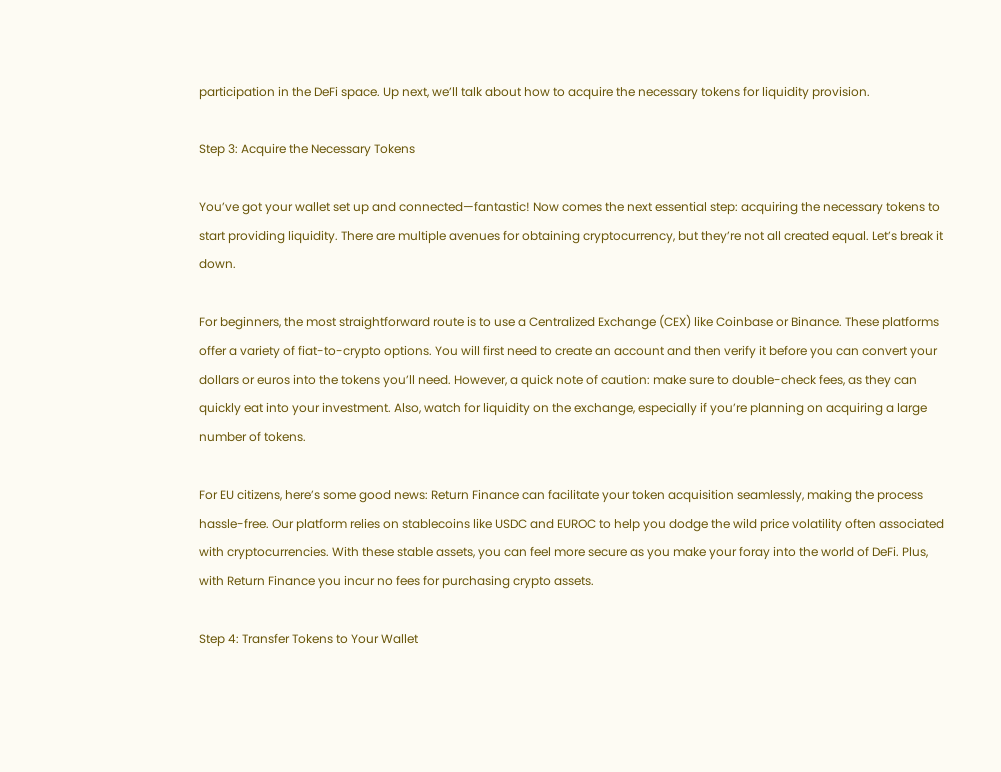participation in the DeFi space. Up next, we’ll talk about how to acquire the necessary tokens for liquidity provision.

Step 3: Acquire the Necessary Tokens

You’ve got your wallet set up and connected—fantastic! Now comes the next essential step: acquiring the necessary tokens to start providing liquidity. There are multiple avenues for obtaining cryptocurrency, but they’re not all created equal. Let’s break it down.

For beginners, the most straightforward route is to use a Centralized Exchange (CEX) like Coinbase or Binance. These platforms offer a variety of fiat-to-crypto options. You will first need to create an account and then verify it before you can convert your dollars or euros into the tokens you’ll need. However, a quick note of caution: make sure to double-check fees, as they can quickly eat into your investment. Also, watch for liquidity on the exchange, especially if you’re planning on acquiring a large number of tokens.

For EU citizens, here’s some good news: Return Finance can facilitate your token acquisition seamlessly, making the process hassle-free. Our platform relies on stablecoins like USDC and EUROC to help you dodge the wild price volatility often associated with cryptocurrencies. With these stable assets, you can feel more secure as you make your foray into the world of DeFi. Plus, with Return Finance you incur no fees for purchasing crypto assets.

Step 4: Transfer Tokens to Your Wallet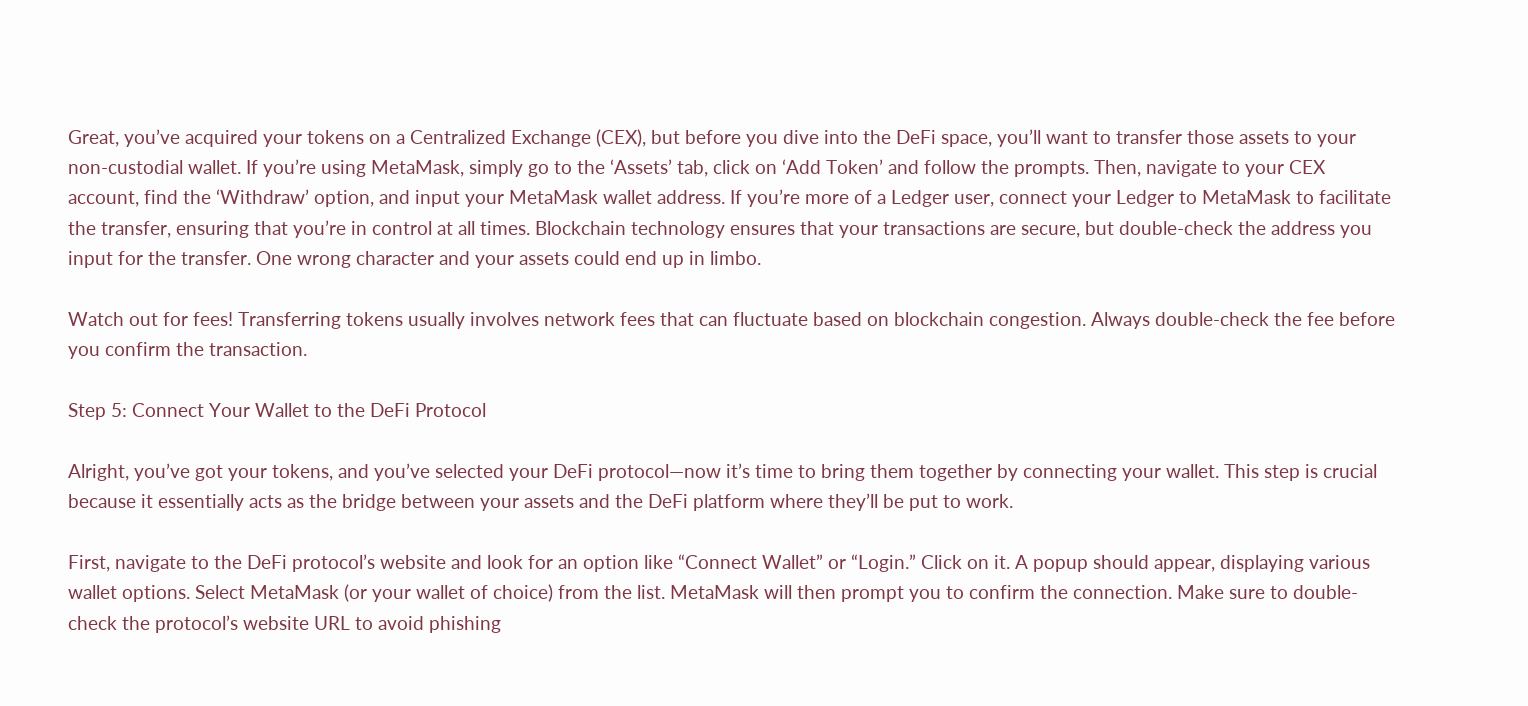Great, you’ve acquired your tokens on a Centralized Exchange (CEX), but before you dive into the DeFi space, you’ll want to transfer those assets to your non-custodial wallet. If you’re using MetaMask, simply go to the ‘Assets’ tab, click on ‘Add Token’ and follow the prompts. Then, navigate to your CEX account, find the ‘Withdraw’ option, and input your MetaMask wallet address. If you’re more of a Ledger user, connect your Ledger to MetaMask to facilitate the transfer, ensuring that you’re in control at all times. Blockchain technology ensures that your transactions are secure, but double-check the address you input for the transfer. One wrong character and your assets could end up in limbo.

Watch out for fees! Transferring tokens usually involves network fees that can fluctuate based on blockchain congestion. Always double-check the fee before you confirm the transaction.

Step 5: Connect Your Wallet to the DeFi Protocol

Alright, you’ve got your tokens, and you’ve selected your DeFi protocol—now it’s time to bring them together by connecting your wallet. This step is crucial because it essentially acts as the bridge between your assets and the DeFi platform where they’ll be put to work.

First, navigate to the DeFi protocol’s website and look for an option like “Connect Wallet” or “Login.” Click on it. A popup should appear, displaying various wallet options. Select MetaMask (or your wallet of choice) from the list. MetaMask will then prompt you to confirm the connection. Make sure to double-check the protocol’s website URL to avoid phishing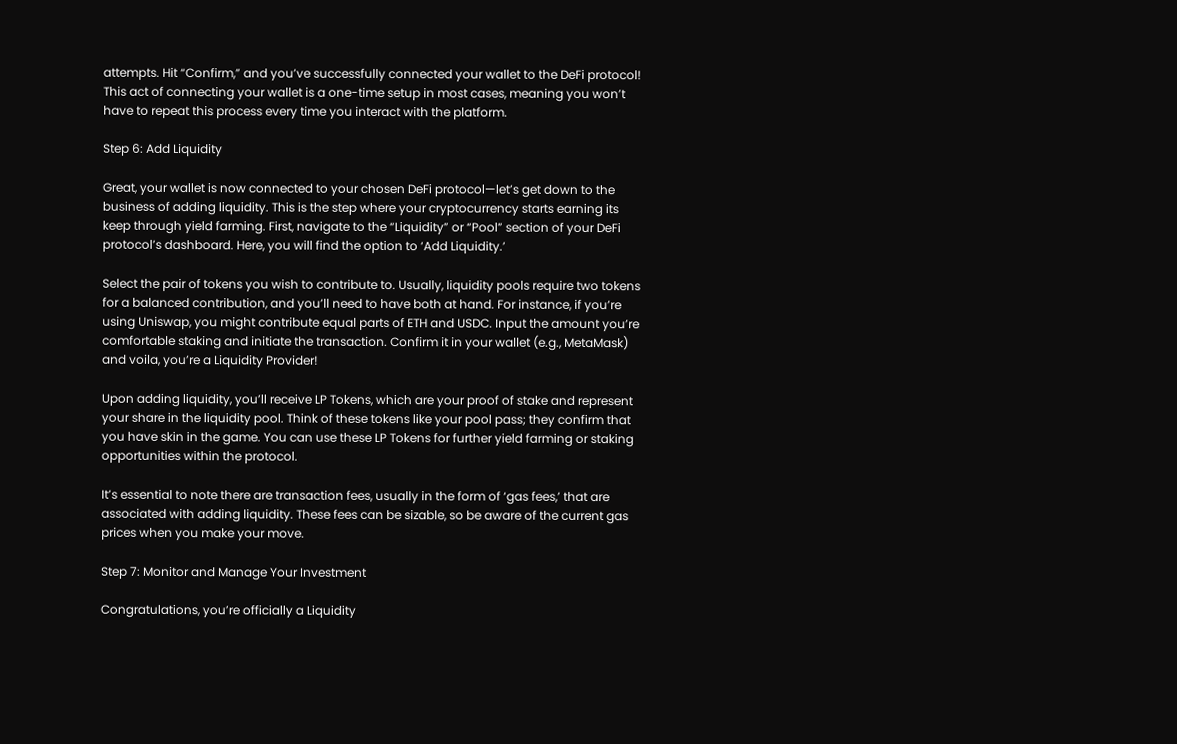attempts. Hit “Confirm,” and you’ve successfully connected your wallet to the DeFi protocol! This act of connecting your wallet is a one-time setup in most cases, meaning you won’t have to repeat this process every time you interact with the platform.

Step 6: Add Liquidity

Great, your wallet is now connected to your chosen DeFi protocol—let’s get down to the business of adding liquidity. This is the step where your cryptocurrency starts earning its keep through yield farming. First, navigate to the “Liquidity” or “Pool” section of your DeFi protocol’s dashboard. Here, you will find the option to ‘Add Liquidity.’

Select the pair of tokens you wish to contribute to. Usually, liquidity pools require two tokens for a balanced contribution, and you’ll need to have both at hand. For instance, if you’re using Uniswap, you might contribute equal parts of ETH and USDC. Input the amount you’re comfortable staking and initiate the transaction. Confirm it in your wallet (e.g., MetaMask) and voila, you’re a Liquidity Provider!

Upon adding liquidity, you’ll receive LP Tokens, which are your proof of stake and represent your share in the liquidity pool. Think of these tokens like your pool pass; they confirm that you have skin in the game. You can use these LP Tokens for further yield farming or staking opportunities within the protocol.

It’s essential to note there are transaction fees, usually in the form of ‘gas fees,’ that are associated with adding liquidity. These fees can be sizable, so be aware of the current gas prices when you make your move.

Step 7: Monitor and Manage Your Investment

Congratulations, you’re officially a Liquidity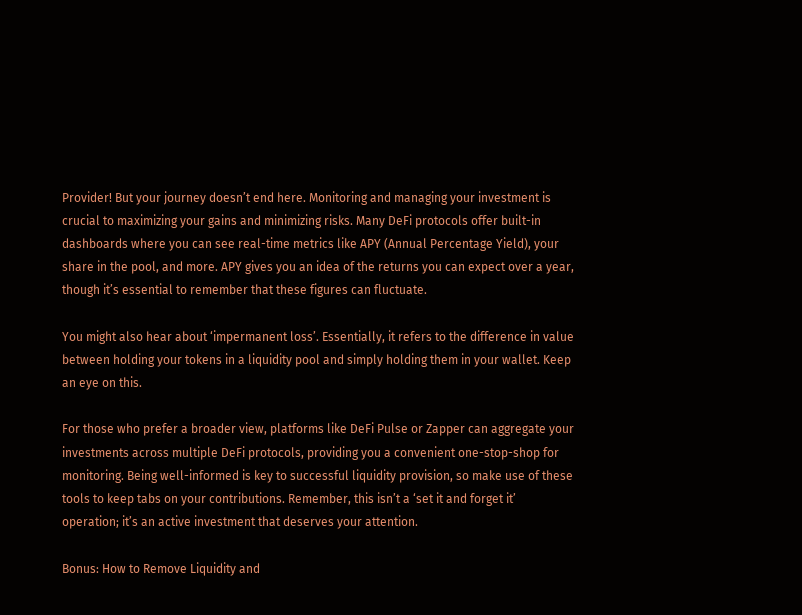Provider! But your journey doesn’t end here. Monitoring and managing your investment is crucial to maximizing your gains and minimizing risks. Many DeFi protocols offer built-in dashboards where you can see real-time metrics like APY (Annual Percentage Yield), your share in the pool, and more. APY gives you an idea of the returns you can expect over a year, though it’s essential to remember that these figures can fluctuate.

You might also hear about ‘impermanent loss’. Essentially, it refers to the difference in value between holding your tokens in a liquidity pool and simply holding them in your wallet. Keep an eye on this.

For those who prefer a broader view, platforms like DeFi Pulse or Zapper can aggregate your investments across multiple DeFi protocols, providing you a convenient one-stop-shop for monitoring. Being well-informed is key to successful liquidity provision, so make use of these tools to keep tabs on your contributions. Remember, this isn’t a ‘set it and forget it’ operation; it’s an active investment that deserves your attention.

Bonus: How to Remove Liquidity and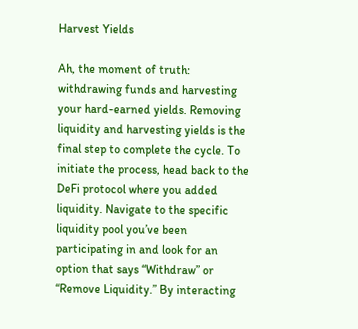Harvest Yields

Ah, the moment of truth: withdrawing funds and harvesting your hard-earned yields. Removing liquidity and harvesting yields is the final step to complete the cycle. To initiate the process, head back to the DeFi protocol where you added liquidity. Navigate to the specific liquidity pool you’ve been participating in and look for an option that says “Withdraw” or “Remove Liquidity.” By interacting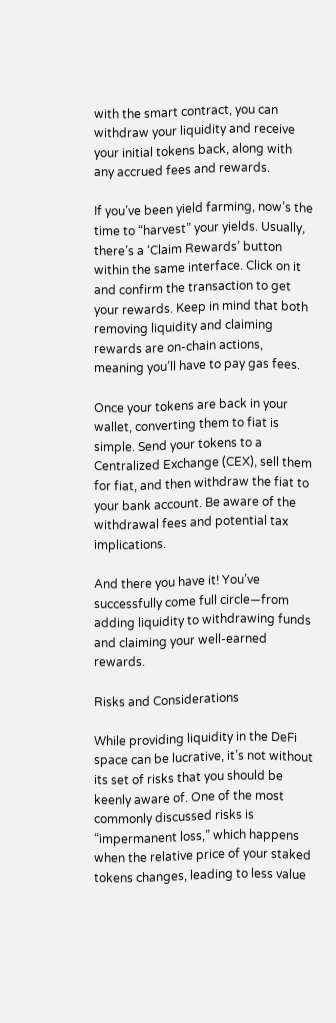with the smart contract, you can withdraw your liquidity and receive your initial tokens back, along with any accrued fees and rewards.

If you’ve been yield farming, now’s the time to “harvest” your yields. Usually, there’s a ‘Claim Rewards’ button within the same interface. Click on it and confirm the transaction to get your rewards. Keep in mind that both removing liquidity and claiming rewards are on-chain actions, meaning you’ll have to pay gas fees.

Once your tokens are back in your wallet, converting them to fiat is simple. Send your tokens to a Centralized Exchange (CEX), sell them for fiat, and then withdraw the fiat to your bank account. Be aware of the withdrawal fees and potential tax implications.

And there you have it! You’ve successfully come full circle—from adding liquidity to withdrawing funds and claiming your well-earned rewards.

Risks and Considerations

While providing liquidity in the DeFi space can be lucrative, it’s not without its set of risks that you should be keenly aware of. One of the most commonly discussed risks is “impermanent loss,” which happens when the relative price of your staked tokens changes, leading to less value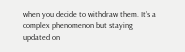when you decide to withdraw them. It’s a complex phenomenon but staying updated on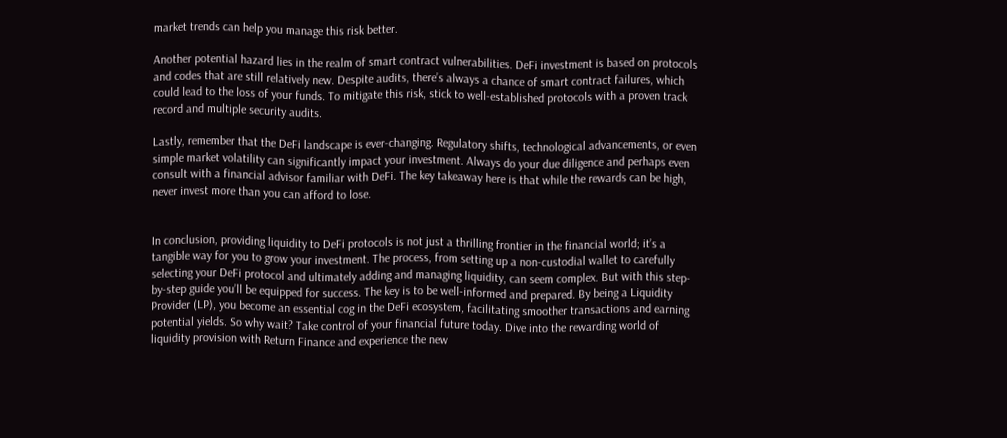market trends can help you manage this risk better.

Another potential hazard lies in the realm of smart contract vulnerabilities. DeFi investment is based on protocols and codes that are still relatively new. Despite audits, there’s always a chance of smart contract failures, which could lead to the loss of your funds. To mitigate this risk, stick to well-established protocols with a proven track record and multiple security audits.

Lastly, remember that the DeFi landscape is ever-changing. Regulatory shifts, technological advancements, or even simple market volatility can significantly impact your investment. Always do your due diligence and perhaps even consult with a financial advisor familiar with DeFi. The key takeaway here is that while the rewards can be high, never invest more than you can afford to lose.


In conclusion, providing liquidity to DeFi protocols is not just a thrilling frontier in the financial world; it’s a tangible way for you to grow your investment. The process, from setting up a non-custodial wallet to carefully selecting your DeFi protocol and ultimately adding and managing liquidity, can seem complex. But with this step-by-step guide you’ll be equipped for success. The key is to be well-informed and prepared. By being a Liquidity Provider (LP), you become an essential cog in the DeFi ecosystem, facilitating smoother transactions and earning potential yields. So why wait? Take control of your financial future today. Dive into the rewarding world of liquidity provision with Return Finance and experience the new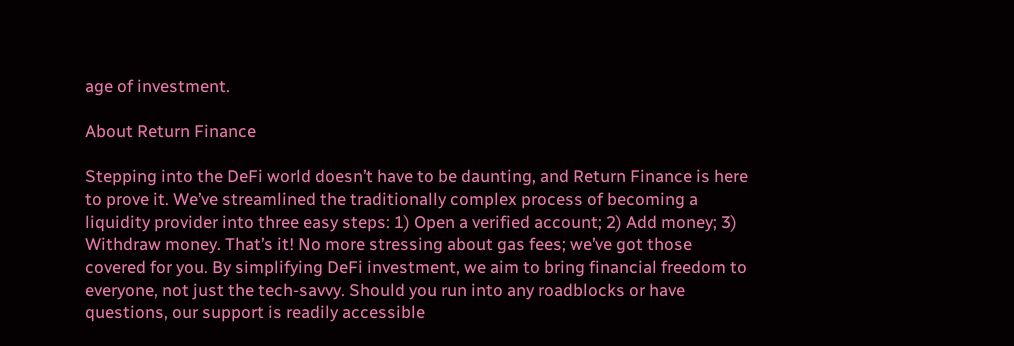age of investment.

About Return Finance

Stepping into the DeFi world doesn’t have to be daunting, and Return Finance is here to prove it. We’ve streamlined the traditionally complex process of becoming a liquidity provider into three easy steps: 1) Open a verified account; 2) Add money; 3) Withdraw money. That’s it! No more stressing about gas fees; we’ve got those covered for you. By simplifying DeFi investment, we aim to bring financial freedom to everyone, not just the tech-savvy. Should you run into any roadblocks or have questions, our support is readily accessible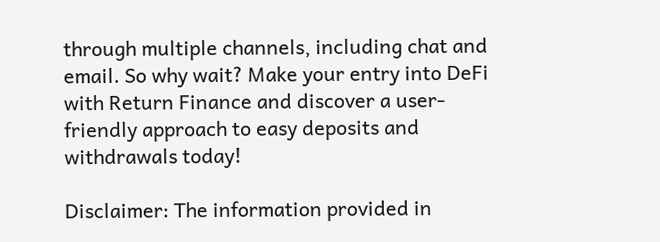through multiple channels, including chat and email. So why wait? Make your entry into DeFi with Return Finance and discover a user-friendly approach to easy deposits and withdrawals today!

Disclaimer: The information provided in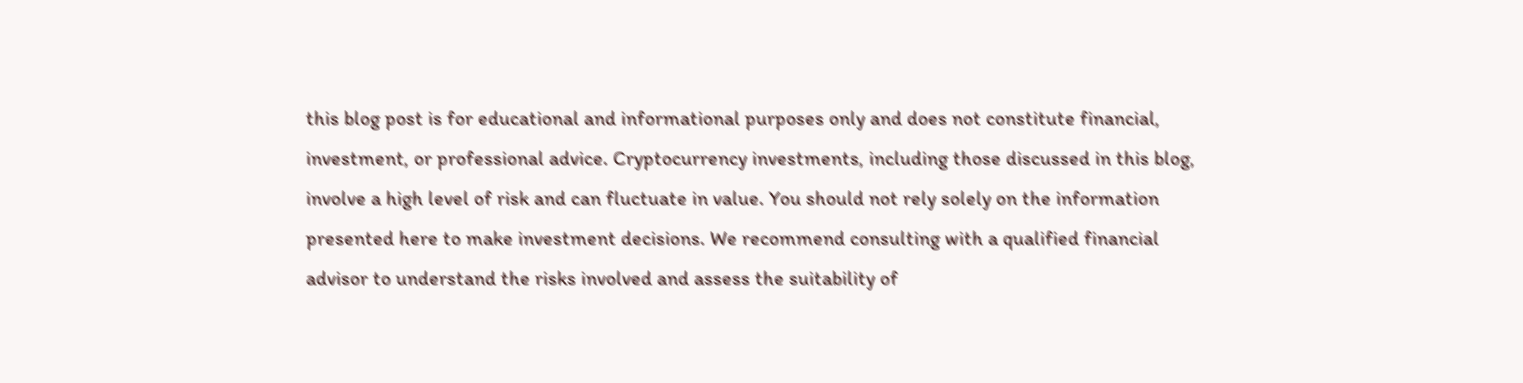this blog post is for educational and informational purposes only and does not constitute financial, investment, or professional advice. Cryptocurrency investments, including those discussed in this blog, involve a high level of risk and can fluctuate in value. You should not rely solely on the information presented here to make investment decisions. We recommend consulting with a qualified financial advisor to understand the risks involved and assess the suitability of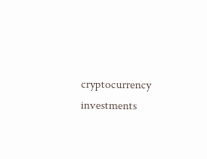cryptocurrency investments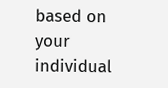based on your individual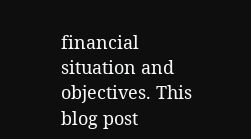financial situation and objectives. This blog post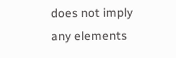does not imply any elements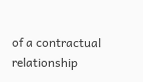of a contractual relationship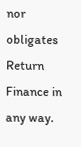nor obligates Return Finance in any way.